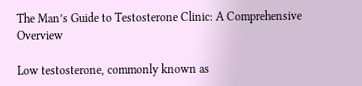The Man’s Guide to Testosterone Clinic: A Comprehensive Overview

Low testosterone, commonly known as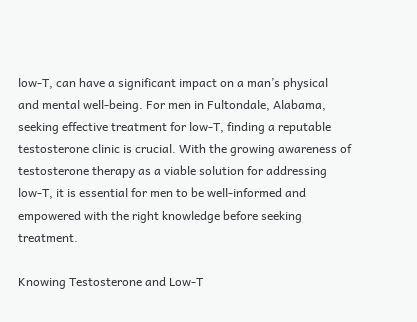low-T, can have a significant impact on a man’s physical and mental well-being. For men in Fultondale, Alabama, seeking effective treatment for low-T, finding a reputable testosterone clinic is crucial. With the growing awareness of testosterone therapy as a viable solution for addressing low-T, it is essential for men to be well-informed and empowered with the right knowledge before seeking treatment.

Knowing Testosterone and Low-T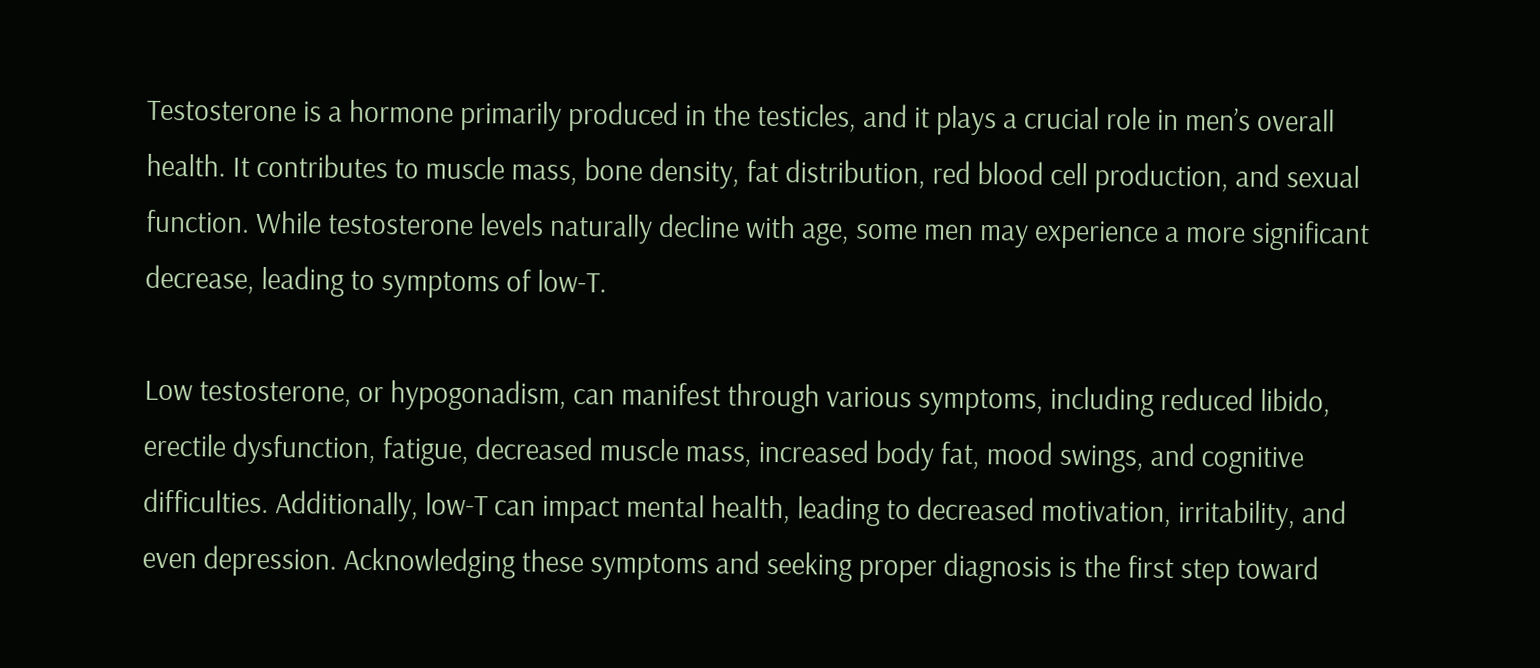Testosterone is a hormone primarily produced in the testicles, and it plays a crucial role in men’s overall health. It contributes to muscle mass, bone density, fat distribution, red blood cell production, and sexual function. While testosterone levels naturally decline with age, some men may experience a more significant decrease, leading to symptoms of low-T.

Low testosterone, or hypogonadism, can manifest through various symptoms, including reduced libido, erectile dysfunction, fatigue, decreased muscle mass, increased body fat, mood swings, and cognitive difficulties. Additionally, low-T can impact mental health, leading to decreased motivation, irritability, and even depression. Acknowledging these symptoms and seeking proper diagnosis is the first step toward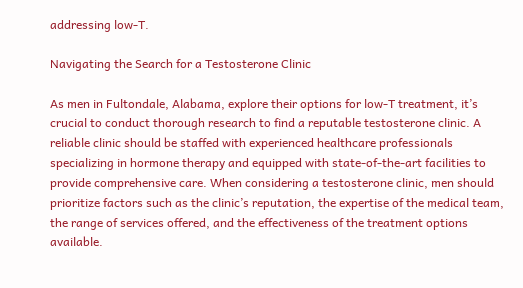addressing low-T.

Navigating the Search for a Testosterone Clinic

As men in Fultondale, Alabama, explore their options for low-T treatment, it’s crucial to conduct thorough research to find a reputable testosterone clinic. A reliable clinic should be staffed with experienced healthcare professionals specializing in hormone therapy and equipped with state-of-the-art facilities to provide comprehensive care. When considering a testosterone clinic, men should prioritize factors such as the clinic’s reputation, the expertise of the medical team, the range of services offered, and the effectiveness of the treatment options available.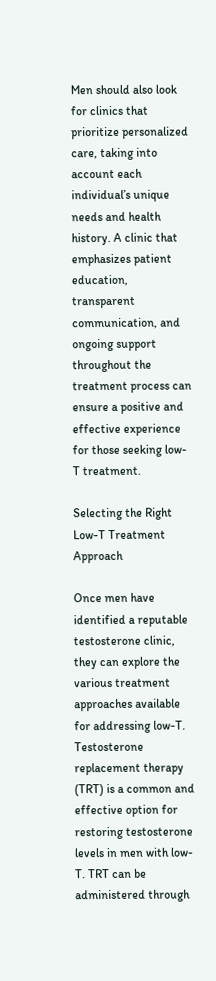Men should also look for clinics that prioritize personalized care, taking into account each individual’s unique needs and health history. A clinic that emphasizes patient education, transparent communication, and ongoing support throughout the treatment process can ensure a positive and effective experience for those seeking low-T treatment.

Selecting the Right Low-T Treatment Approach

Once men have identified a reputable testosterone clinic, they can explore the various treatment approaches available for addressing low-T. Testosterone replacement therapy (TRT) is a common and effective option for restoring testosterone levels in men with low-T. TRT can be administered through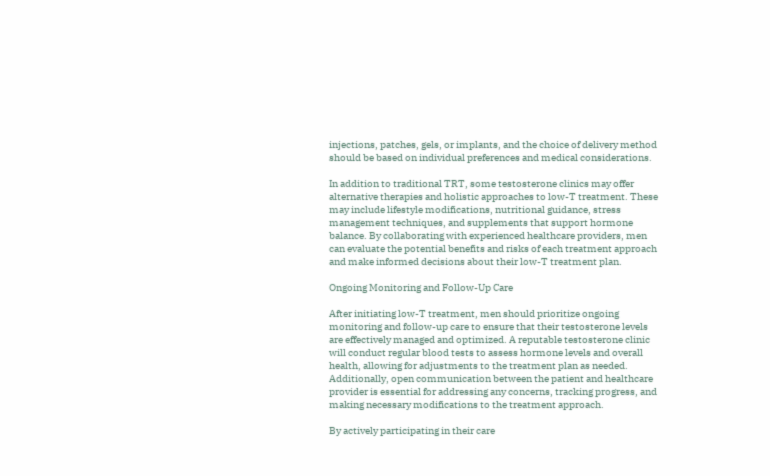injections, patches, gels, or implants, and the choice of delivery method should be based on individual preferences and medical considerations.

In addition to traditional TRT, some testosterone clinics may offer alternative therapies and holistic approaches to low-T treatment. These may include lifestyle modifications, nutritional guidance, stress management techniques, and supplements that support hormone balance. By collaborating with experienced healthcare providers, men can evaluate the potential benefits and risks of each treatment approach and make informed decisions about their low-T treatment plan.

Ongoing Monitoring and Follow-Up Care

After initiating low-T treatment, men should prioritize ongoing monitoring and follow-up care to ensure that their testosterone levels are effectively managed and optimized. A reputable testosterone clinic will conduct regular blood tests to assess hormone levels and overall health, allowing for adjustments to the treatment plan as needed. Additionally, open communication between the patient and healthcare provider is essential for addressing any concerns, tracking progress, and making necessary modifications to the treatment approach.

By actively participating in their care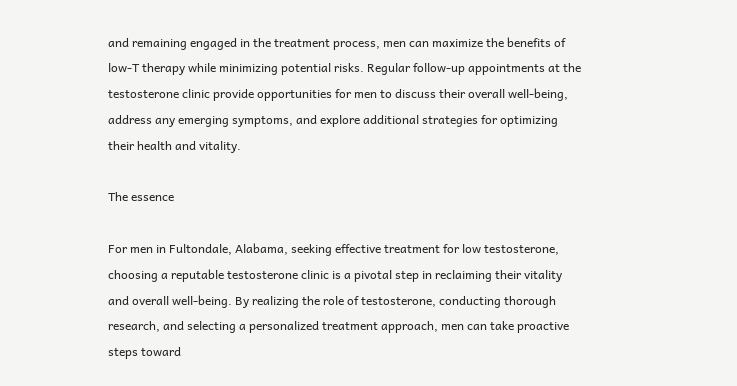and remaining engaged in the treatment process, men can maximize the benefits of low-T therapy while minimizing potential risks. Regular follow-up appointments at the testosterone clinic provide opportunities for men to discuss their overall well-being, address any emerging symptoms, and explore additional strategies for optimizing their health and vitality.

The essence

For men in Fultondale, Alabama, seeking effective treatment for low testosterone, choosing a reputable testosterone clinic is a pivotal step in reclaiming their vitality and overall well-being. By realizing the role of testosterone, conducting thorough research, and selecting a personalized treatment approach, men can take proactive steps toward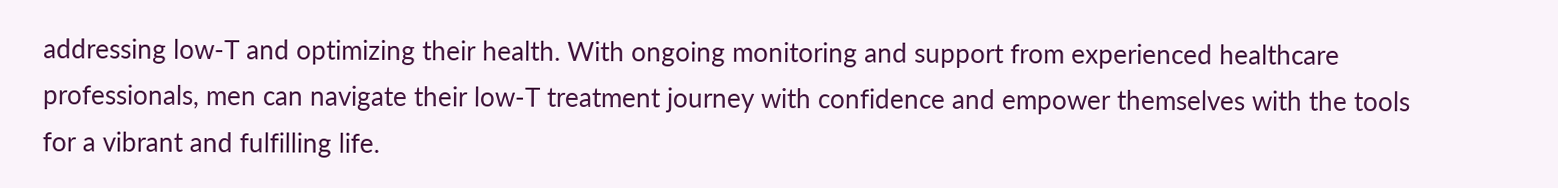addressing low-T and optimizing their health. With ongoing monitoring and support from experienced healthcare professionals, men can navigate their low-T treatment journey with confidence and empower themselves with the tools for a vibrant and fulfilling life.